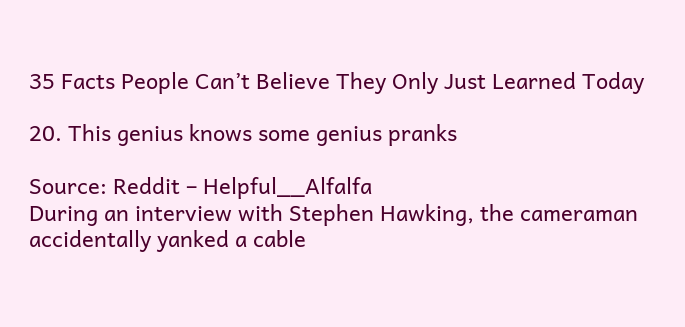35 Facts People Can’t Believe They Only Just Learned Today

20. This genius knows some genius pranks

Source: Reddit – Helpful__Alfalfa
During an interview with Stephen Hawking, the cameraman accidentally yanked a cable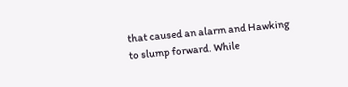that caused an alarm and Hawking to slump forward. While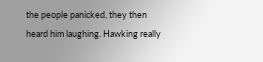the people panicked, they then heard him laughing. Hawking really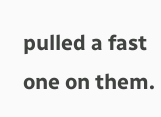pulled a fast one on them.